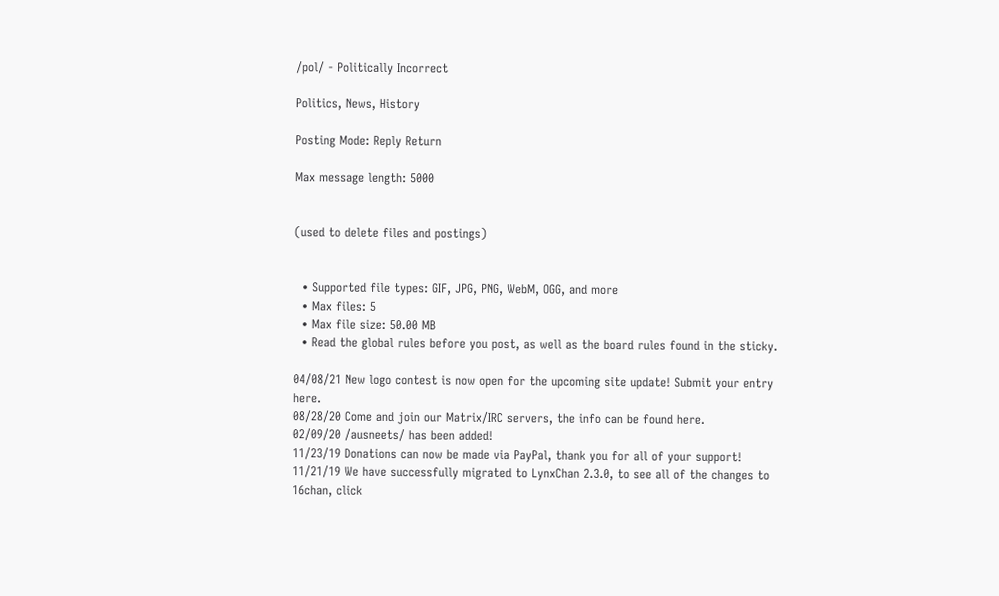/pol/ - Politically Incorrect

Politics, News, History

Posting Mode: Reply Return

Max message length: 5000


(used to delete files and postings)


  • Supported file types: GIF, JPG, PNG, WebM, OGG, and more
  • Max files: 5
  • Max file size: 50.00 MB
  • Read the global rules before you post, as well as the board rules found in the sticky.

04/08/21 New logo contest is now open for the upcoming site update! Submit your entry here.
08/28/20 Come and join our Matrix/IRC servers, the info can be found here.
02/09/20 /ausneets/ has been added!
11/23/19 Donations can now be made via PayPal, thank you for all of your support!
11/21/19 We have successfully migrated to LynxChan 2.3.0, to see all of the changes to 16chan, click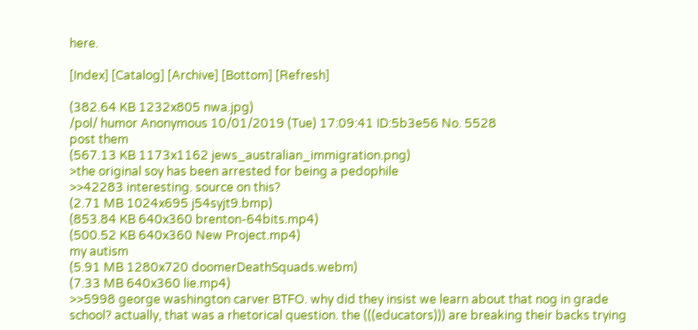here.

[Index] [Catalog] [Archive] [Bottom] [Refresh]

(382.64 KB 1232x805 nwa.jpg)
/pol/ humor Anonymous 10/01/2019 (Tue) 17:09:41 ID:5b3e56 No. 5528
post them
(567.13 KB 1173x1162 jews_australian_immigration.png)
>the original soy has been arrested for being a pedophile
>>42283 interesting. source on this?
(2.71 MB 1024x695 j54syjt9.bmp)
(853.84 KB 640x360 brenton-64bits.mp4)
(500.52 KB 640x360 New Project.mp4)
my autism
(5.91 MB 1280x720 doomerDeathSquads.webm)
(7.33 MB 640x360 lie.mp4)
>>5998 george washington carver BTFO. why did they insist we learn about that nog in grade school? actually, that was a rhetorical question. the (((educators))) are breaking their backs trying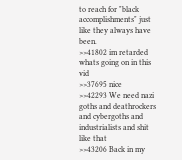to reach for "black accomplishments" just like they always have been.
>>41802 im retarded whats going on in this vid
>>37695 nice
>>42293 We need nazi goths and deathrockers and cybergoths and industrialists and shit like that
>>43206 Back in my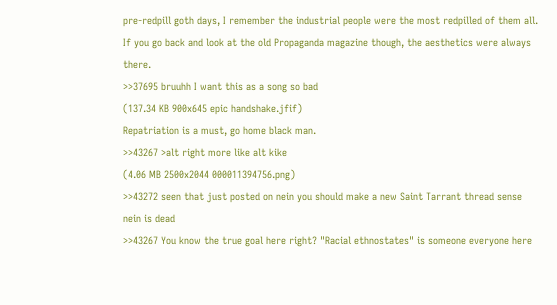pre-redpill goth days, I remember the industrial people were the most redpilled of them all. If you go back and look at the old Propaganda magazine though, the aesthetics were always there.
>>37695 bruuhh I want this as a song so bad
(137.34 KB 900x645 epic handshake.jfif)
Repatriation is a must, go home black man.
>>43267 >alt right more like alt kike
(4.06 MB 2500x2044 000011394756.png)
>>43272 seen that just posted on nein you should make a new Saint Tarrant thread sense nein is dead
>>43267 You know the true goal here right? "Racial ethnostates" is someone everyone here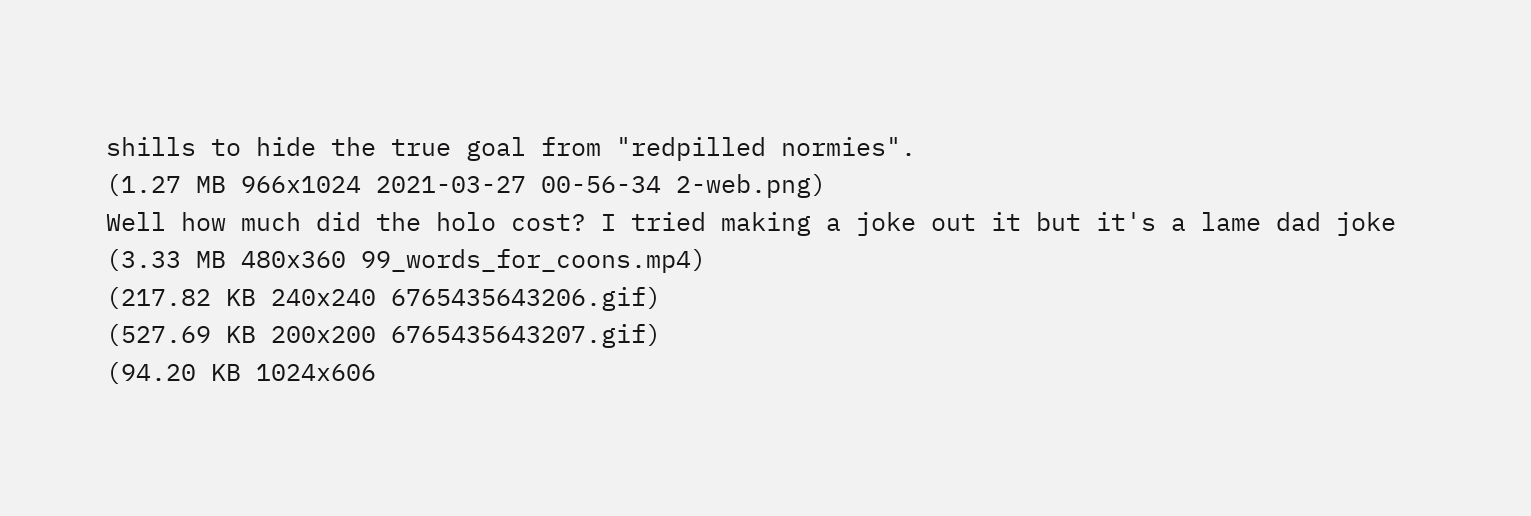shills to hide the true goal from "redpilled normies".
(1.27 MB 966x1024 2021-03-27 00-56-34 2-web.png)
Well how much did the holo cost? I tried making a joke out it but it's a lame dad joke
(3.33 MB 480x360 99_words_for_coons.mp4)
(217.82 KB 240x240 6765435643206.gif)
(527.69 KB 200x200 6765435643207.gif)
(94.20 KB 1024x606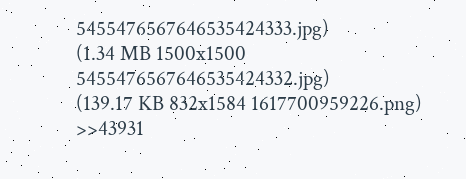5455476567646535424333.jpg)
(1.34 MB 1500x1500 5455476567646535424332.jpg)
(139.17 KB 832x1584 1617700959226.png)
>>43931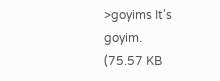>goyims It's goyim.
(75.57 KB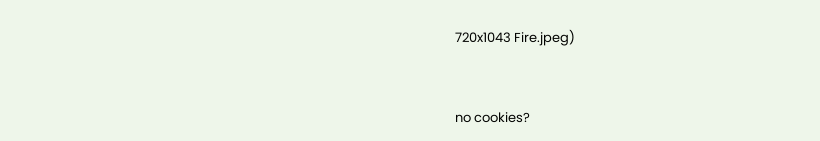720x1043 Fire.jpeg)


no cookies?